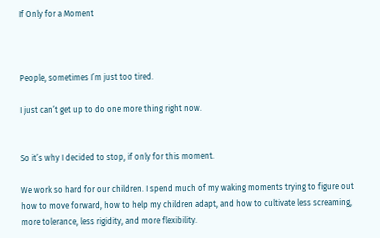If Only for a Moment



People, sometimes I’m just too tired.

I just can’t get up to do one more thing right now.


So it’s why I decided to stop, if only for this moment.

We work so hard for our children. I spend much of my waking moments trying to figure out how to move forward, how to help my children adapt, and how to cultivate less screaming, more tolerance, less rigidity, and more flexibility.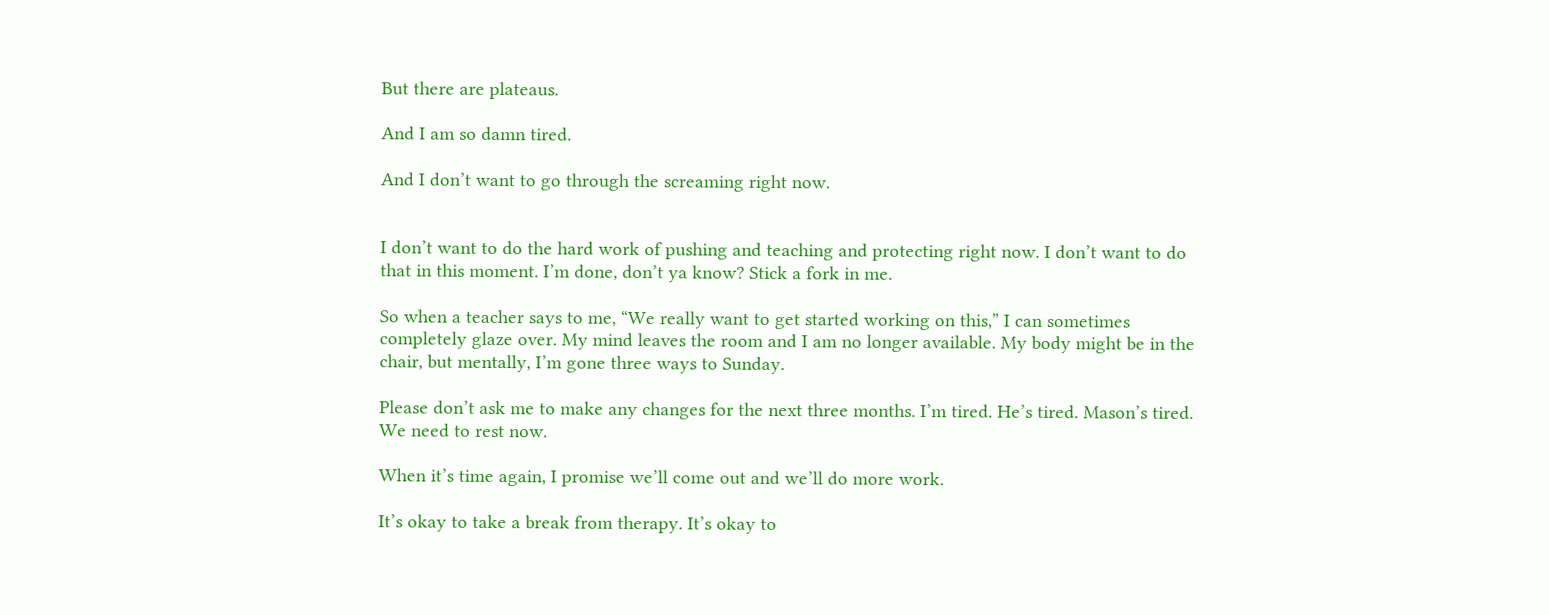But there are plateaus.

And I am so damn tired.

And I don’t want to go through the screaming right now.


I don’t want to do the hard work of pushing and teaching and protecting right now. I don’t want to do that in this moment. I’m done, don’t ya know? Stick a fork in me.

So when a teacher says to me, “We really want to get started working on this,” I can sometimes completely glaze over. My mind leaves the room and I am no longer available. My body might be in the chair, but mentally, I’m gone three ways to Sunday.

Please don’t ask me to make any changes for the next three months. I’m tired. He’s tired. Mason’s tired. We need to rest now.

When it’s time again, I promise we’ll come out and we’ll do more work.

It’s okay to take a break from therapy. It’s okay to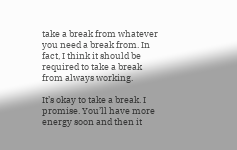take a break from whatever you need a break from. In fact, I think it should be required to take a break from always working.

It’s okay to take a break. I promise. You’ll have more energy soon and then it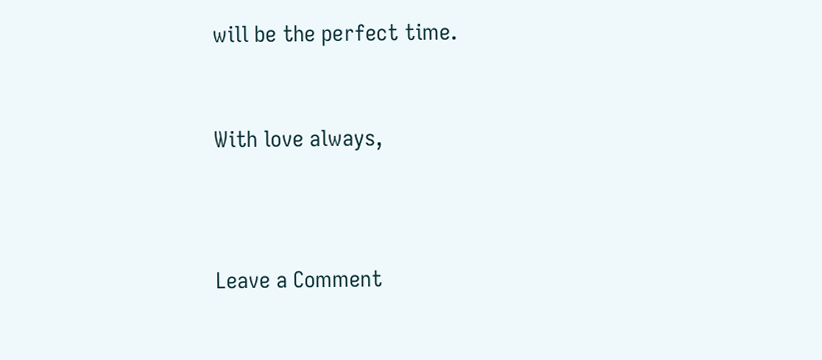will be the perfect time.


With love always,



Leave a Comment